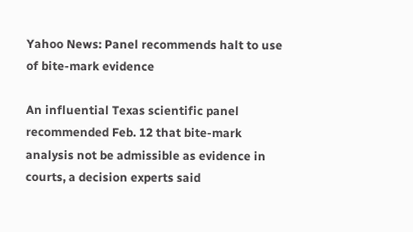Yahoo News: Panel recommends halt to use of bite-mark evidence

An influential Texas scientific panel recommended Feb. 12 that bite-mark analysis not be admissible as evidence in courts, a decision experts said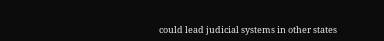could lead judicial systems in other states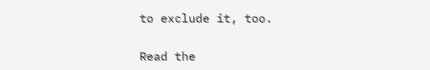to exclude it, too.

Read the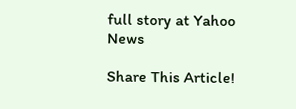full story at Yahoo News

Share This Article!